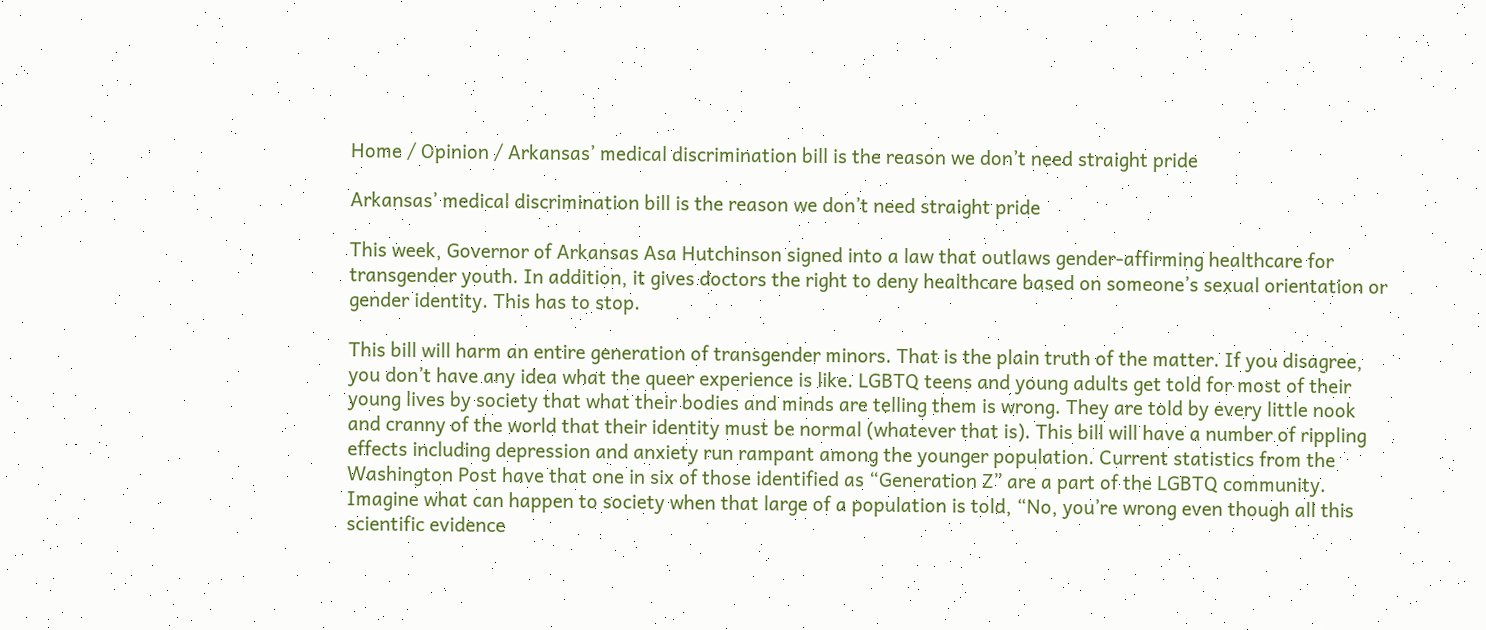Home / Opinion / Arkansas’ medical discrimination bill is the reason we don’t need straight pride

Arkansas’ medical discrimination bill is the reason we don’t need straight pride

This week, Governor of Arkansas Asa Hutchinson signed into a law that outlaws gender-affirming healthcare for transgender youth. In addition, it gives doctors the right to deny healthcare based on someone’s sexual orientation or gender identity. This has to stop.

This bill will harm an entire generation of transgender minors. That is the plain truth of the matter. If you disagree, you don’t have any idea what the queer experience is like. LGBTQ teens and young adults get told for most of their young lives by society that what their bodies and minds are telling them is wrong. They are told by every little nook and cranny of the world that their identity must be normal (whatever that is). This bill will have a number of rippling effects including depression and anxiety run rampant among the younger population. Current statistics from the Washington Post have that one in six of those identified as “Generation Z” are a part of the LGBTQ community. Imagine what can happen to society when that large of a population is told, “No, you’re wrong even though all this scientific evidence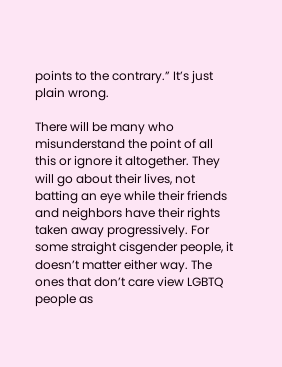points to the contrary.” It’s just plain wrong.

There will be many who misunderstand the point of all this or ignore it altogether. They will go about their lives, not batting an eye while their friends and neighbors have their rights taken away progressively. For some straight cisgender people, it doesn’t matter either way. The ones that don’t care view LGBTQ people as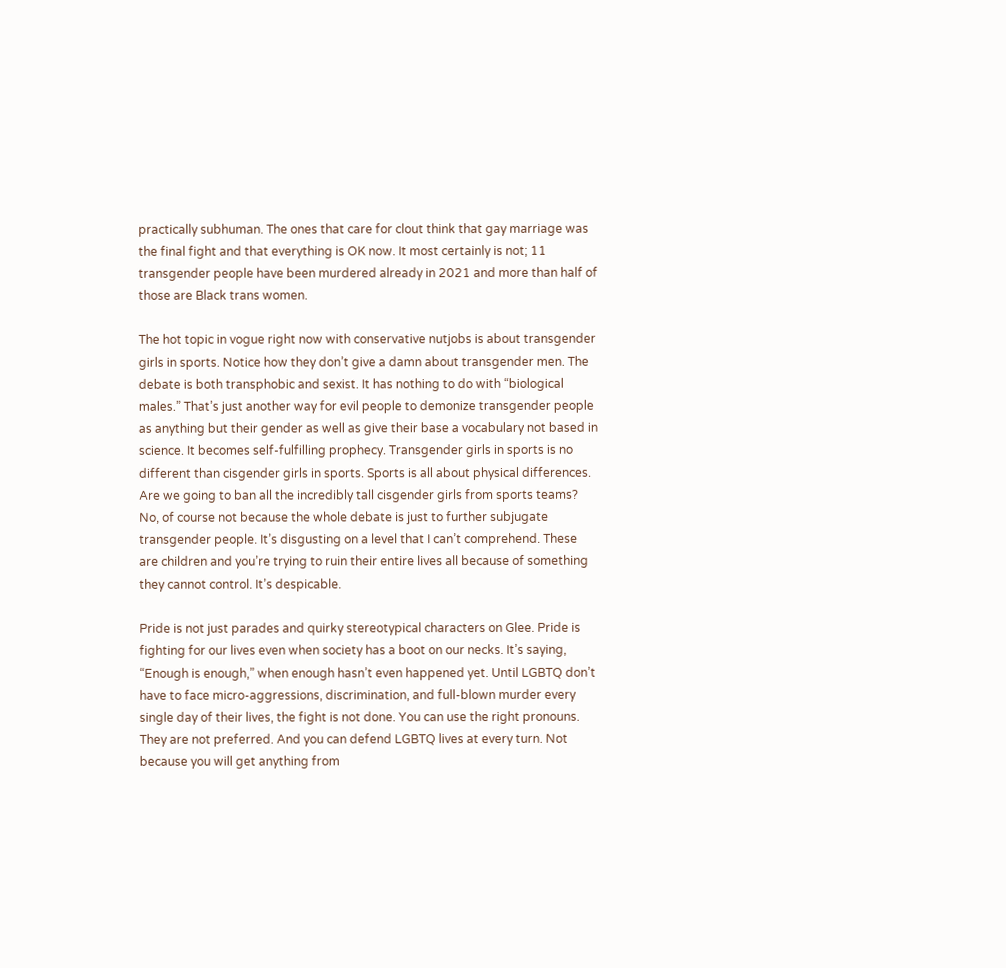practically subhuman. The ones that care for clout think that gay marriage was the final fight and that everything is OK now. It most certainly is not; 11 transgender people have been murdered already in 2021 and more than half of those are Black trans women.

The hot topic in vogue right now with conservative nutjobs is about transgender girls in sports. Notice how they don’t give a damn about transgender men. The debate is both transphobic and sexist. It has nothing to do with “biological males.” That’s just another way for evil people to demonize transgender people as anything but their gender as well as give their base a vocabulary not based in science. It becomes self-fulfilling prophecy. Transgender girls in sports is no different than cisgender girls in sports. Sports is all about physical differences. Are we going to ban all the incredibly tall cisgender girls from sports teams? No, of course not because the whole debate is just to further subjugate transgender people. It’s disgusting on a level that I can’t comprehend. These are children and you’re trying to ruin their entire lives all because of something they cannot control. It’s despicable.

Pride is not just parades and quirky stereotypical characters on Glee. Pride is fighting for our lives even when society has a boot on our necks. It’s saying, “Enough is enough,” when enough hasn’t even happened yet. Until LGBTQ don’t have to face micro-aggressions, discrimination, and full-blown murder every single day of their lives, the fight is not done. You can use the right pronouns. They are not preferred. And you can defend LGBTQ lives at every turn. Not because you will get anything from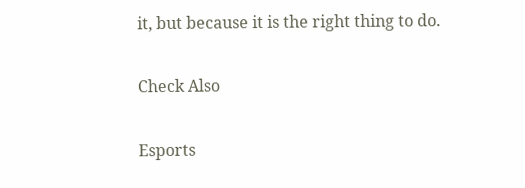it, but because it is the right thing to do.

Check Also

Esports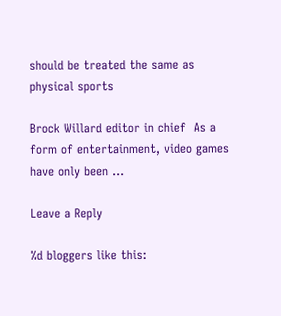should be treated the same as physical sports

Brock Willard editor in chief  As a form of entertainment, video games have only been …

Leave a Reply

%d bloggers like this: